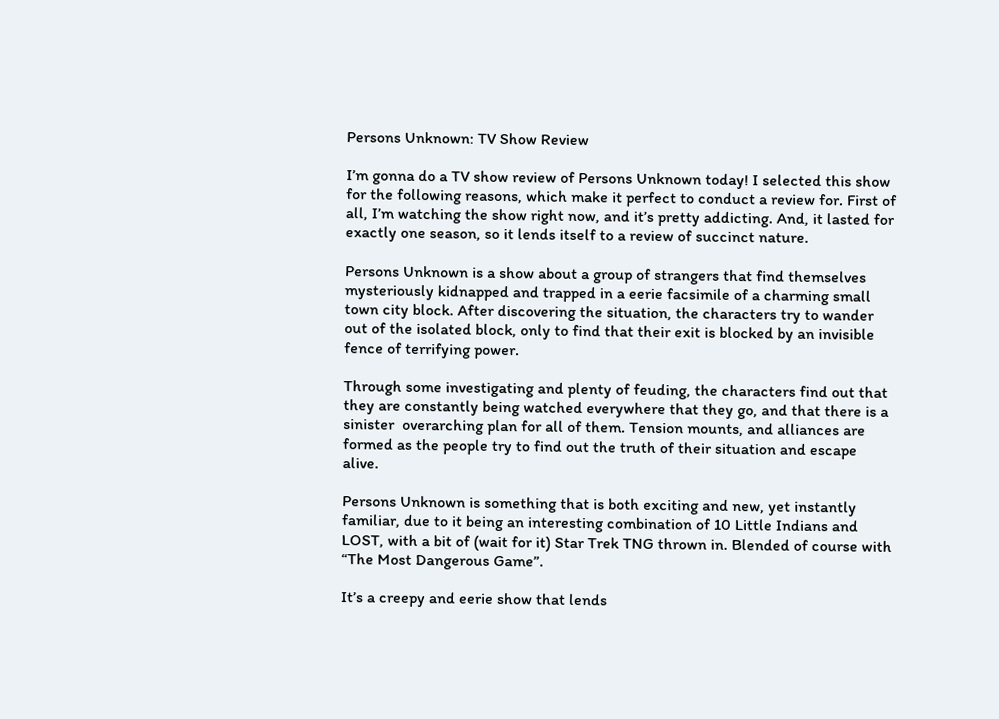Persons Unknown: TV Show Review

I’m gonna do a TV show review of Persons Unknown today! I selected this show for the following reasons, which make it perfect to conduct a review for. First of all, I’m watching the show right now, and it’s pretty addicting. And, it lasted for exactly one season, so it lends itself to a review of succinct nature.

Persons Unknown is a show about a group of strangers that find themselves mysteriously kidnapped and trapped in a eerie facsimile of a charming small town city block. After discovering the situation, the characters try to wander out of the isolated block, only to find that their exit is blocked by an invisible fence of terrifying power.

Through some investigating and plenty of feuding, the characters find out that they are constantly being watched everywhere that they go, and that there is a sinister  overarching plan for all of them. Tension mounts, and alliances are formed as the people try to find out the truth of their situation and escape alive.

Persons Unknown is something that is both exciting and new, yet instantly familiar, due to it being an interesting combination of 10 Little Indians and LOST, with a bit of (wait for it) Star Trek TNG thrown in. Blended of course with “The Most Dangerous Game”.

It’s a creepy and eerie show that lends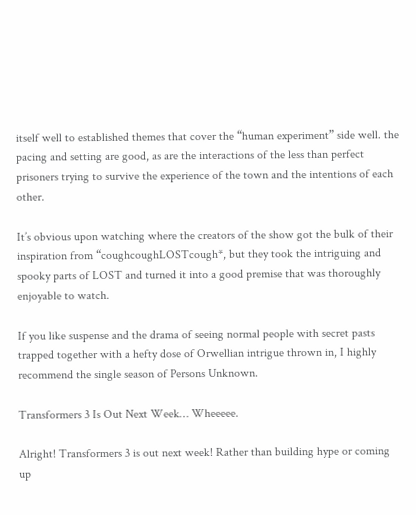itself well to established themes that cover the “human experiment” side well. the pacing and setting are good, as are the interactions of the less than perfect prisoners trying to survive the experience of the town and the intentions of each other.

It’s obvious upon watching where the creators of the show got the bulk of their inspiration from “coughcoughLOSTcough*, but they took the intriguing and spooky parts of LOST and turned it into a good premise that was thoroughly enjoyable to watch.

If you like suspense and the drama of seeing normal people with secret pasts trapped together with a hefty dose of Orwellian intrigue thrown in, I highly recommend the single season of Persons Unknown.

Transformers 3 Is Out Next Week… Wheeeee.

Alright! Transformers 3 is out next week! Rather than building hype or coming up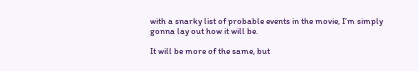with a snarky list of probable events in the movie, I’m simply gonna lay out how it will be.

It will be more of the same, but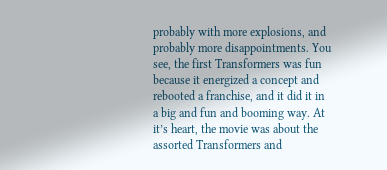probably with more explosions, and probably more disappointments. You see, the first Transformers was fun because it energized a concept and rebooted a franchise, and it did it in a big and fun and booming way. At it’s heart, the movie was about the assorted Transformers and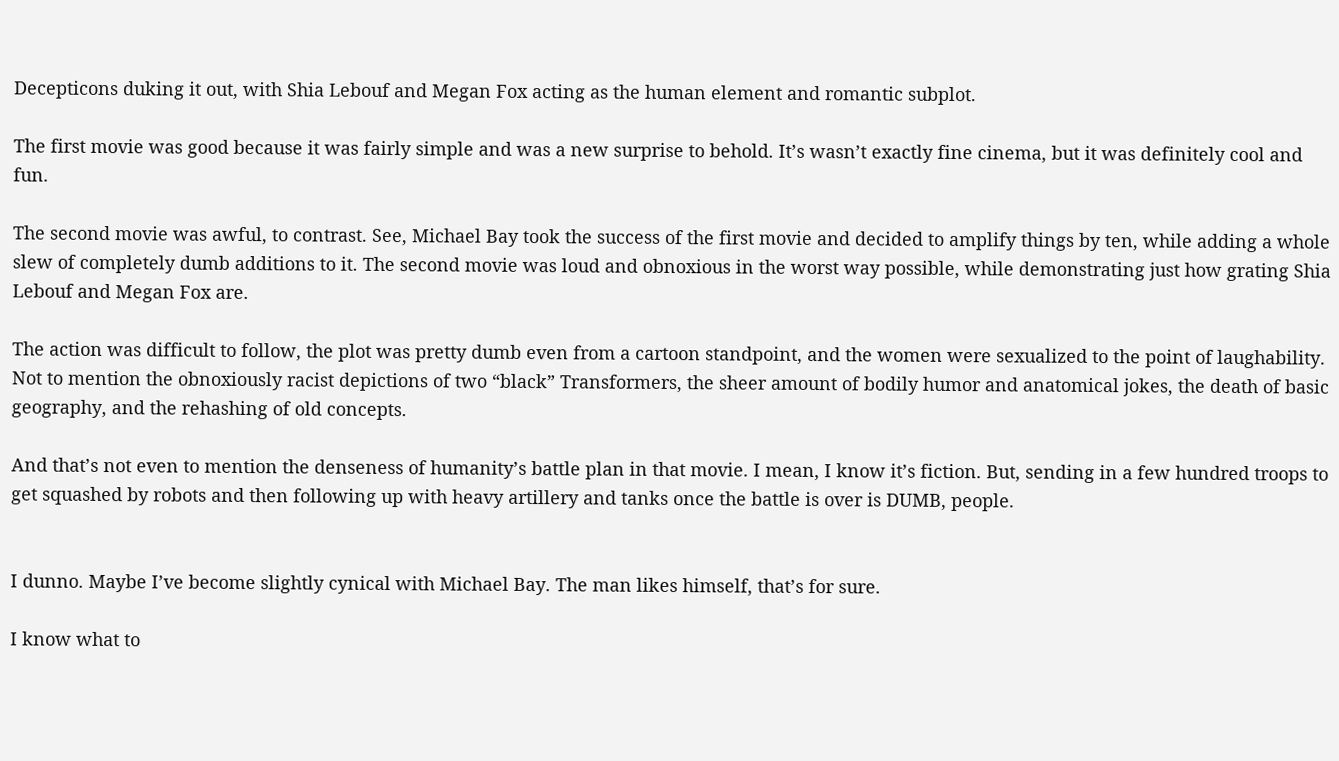Decepticons duking it out, with Shia Lebouf and Megan Fox acting as the human element and romantic subplot.

The first movie was good because it was fairly simple and was a new surprise to behold. It’s wasn’t exactly fine cinema, but it was definitely cool and fun.

The second movie was awful, to contrast. See, Michael Bay took the success of the first movie and decided to amplify things by ten, while adding a whole slew of completely dumb additions to it. The second movie was loud and obnoxious in the worst way possible, while demonstrating just how grating Shia Lebouf and Megan Fox are.

The action was difficult to follow, the plot was pretty dumb even from a cartoon standpoint, and the women were sexualized to the point of laughability. Not to mention the obnoxiously racist depictions of two “black” Transformers, the sheer amount of bodily humor and anatomical jokes, the death of basic geography, and the rehashing of old concepts.

And that’s not even to mention the denseness of humanity’s battle plan in that movie. I mean, I know it’s fiction. But, sending in a few hundred troops to get squashed by robots and then following up with heavy artillery and tanks once the battle is over is DUMB, people.


I dunno. Maybe I’ve become slightly cynical with Michael Bay. The man likes himself, that’s for sure.

I know what to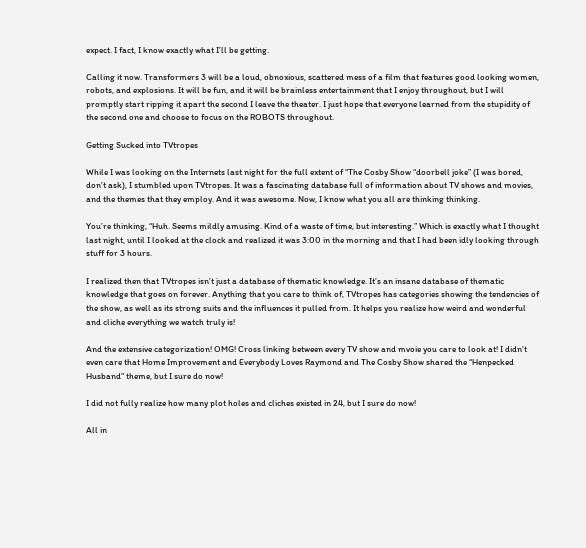expect. I fact, I know exactly what I’ll be getting.

Calling it now. Transformers 3 will be a loud, obnoxious, scattered mess of a film that features good looking women, robots, and explosions. It will be fun, and it will be brainless entertainment that I enjoy throughout, but I will promptly start ripping it apart the second I leave the theater. I just hope that everyone learned from the stupidity of the second one and choose to focus on the ROBOTS throughout.

Getting Sucked into TVtropes

While I was looking on the Internets last night for the full extent of “The Cosby Show “doorbell joke” (I was bored, don’t ask), I stumbled upon TVtropes. It was a fascinating database full of information about TV shows and movies, and the themes that they employ. And it was awesome. Now, I know what you all are thinking thinking.

You’re thinking, “Huh. Seems mildly amusing. Kind of a waste of time, but interesting.” Which is exactly what I thought last night, until I looked at the clock and realized it was 3:00 in the morning and that I had been idly looking through stuff for 3 hours.

I realized then that TVtropes isn’t just a database of thematic knowledge. It’s an insane database of thematic knowledge that goes on forever. Anything that you care to think of, TVtropes has categories showing the tendencies of the show, as well as its strong suits and the influences it pulled from. It helps you realize how weird and wonderful and cliche everything we watch truly is!

And the extensive categorization! OMG! Cross linking between every TV show and mvoie you care to look at! I didn’t even care that Home Improvement and Everybody Loves Raymond and The Cosby Show shared the “Henpecked Husband” theme, but I sure do now!

I did not fully realize how many plot holes and cliches existed in 24, but I sure do now!

All in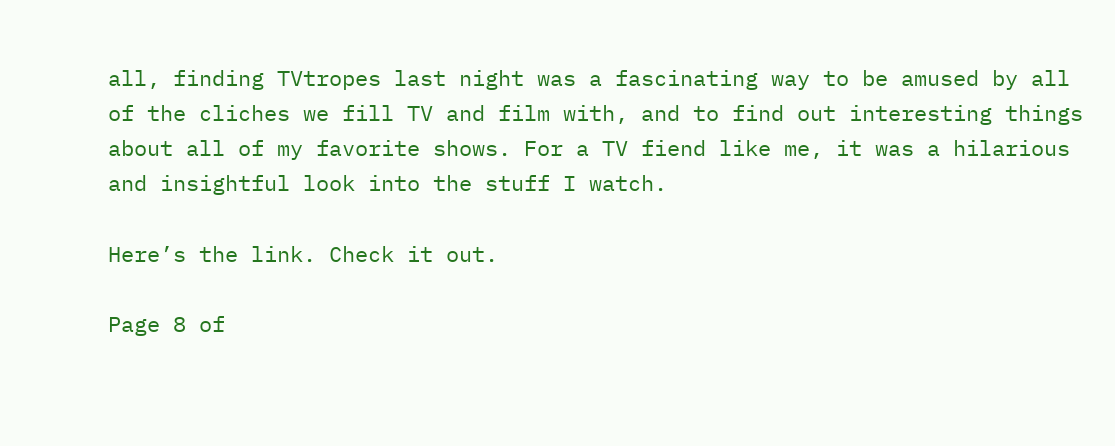all, finding TVtropes last night was a fascinating way to be amused by all of the cliches we fill TV and film with, and to find out interesting things about all of my favorite shows. For a TV fiend like me, it was a hilarious and insightful look into the stuff I watch.

Here’s the link. Check it out.

Page 8 of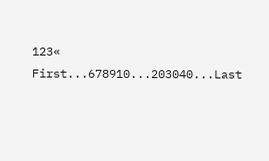123« First...678910...203040...Last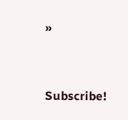»


Subscribe!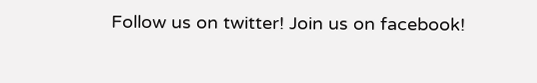Follow us on twitter! Join us on facebook!